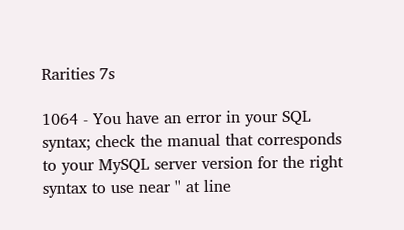Rarities 7s

1064 - You have an error in your SQL syntax; check the manual that corresponds to your MySQL server version for the right syntax to use near '' at line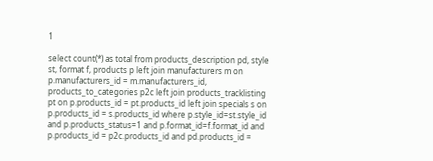1

select count(*) as total from products_description pd, style st, format f, products p left join manufacturers m on p.manufacturers_id = m.manufacturers_id, products_to_categories p2c left join products_tracklisting pt on p.products_id = pt.products_id left join specials s on p.products_id = s.products_id where p.style_id=st.style_id and p.products_status=1 and p.format_id=f.format_id and p.products_id = p2c.products_id and pd.products_id =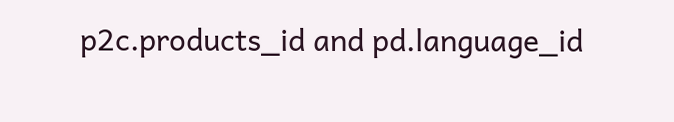p2c.products_id and pd.language_id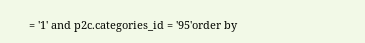= '1' and p2c.categories_id = '95'order by